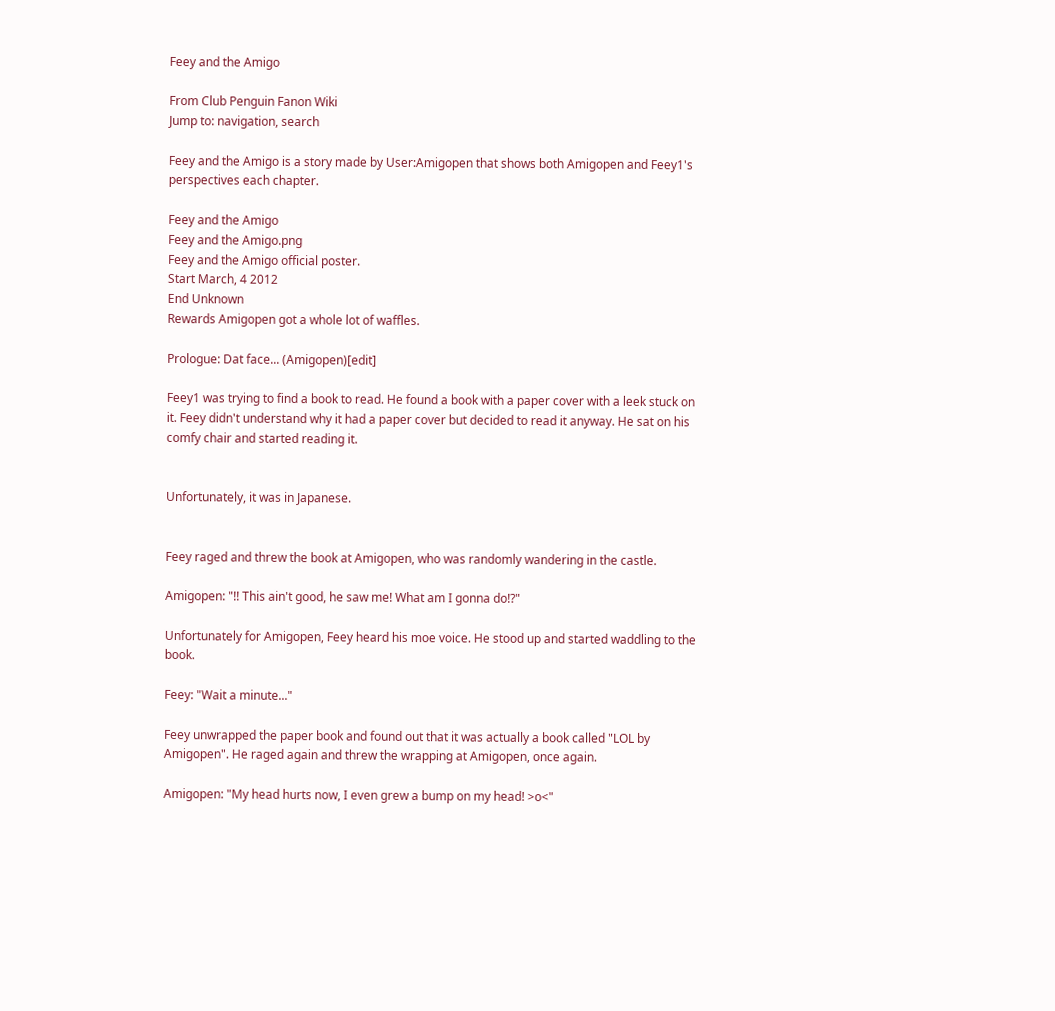Feey and the Amigo

From Club Penguin Fanon Wiki
Jump to: navigation, search

Feey and the Amigo is a story made by User:Amigopen that shows both Amigopen and Feey1's perspectives each chapter.

Feey and the Amigo
Feey and the Amigo.png
Feey and the Amigo official poster.
Start March, 4 2012
End Unknown
Rewards Amigopen got a whole lot of waffles.

Prologue: Dat face... (Amigopen)[edit]

Feey1 was trying to find a book to read. He found a book with a paper cover with a leek stuck on it. Feey didn't understand why it had a paper cover but decided to read it anyway. He sat on his comfy chair and started reading it.


Unfortunately, it was in Japanese.


Feey raged and threw the book at Amigopen, who was randomly wandering in the castle.

Amigopen: "!! This ain't good, he saw me! What am I gonna do!?"

Unfortunately for Amigopen, Feey heard his moe voice. He stood up and started waddling to the book.

Feey: "Wait a minute..."

Feey unwrapped the paper book and found out that it was actually a book called "LOL by Amigopen". He raged again and threw the wrapping at Amigopen, once again.

Amigopen: "My head hurts now, I even grew a bump on my head! >o<"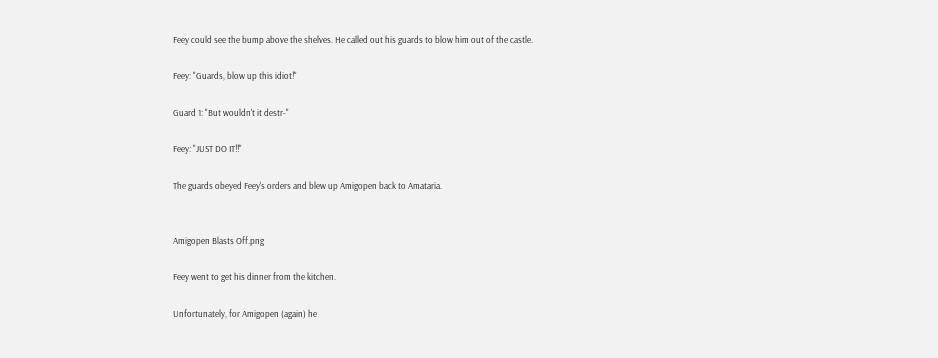Feey could see the bump above the shelves. He called out his guards to blow him out of the castle.

Feey: "Guards, blow up this idiot!"

Guard 1: "But wouldn't it destr-"

Feey: "JUST DO IT!!"

The guards obeyed Feey's orders and blew up Amigopen back to Amataria.


Amigopen Blasts Off.png

Feey went to get his dinner from the kitchen.

Unfortunately, for Amigopen (again) he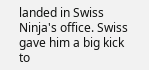landed in Swiss Ninja's office. Swiss gave him a big kick to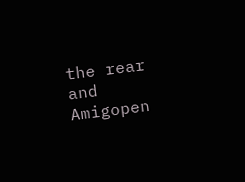the rear and Amigopen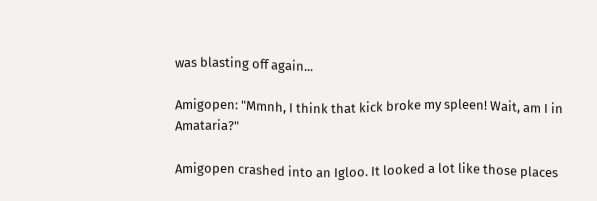was blasting off again...

Amigopen: "Mmnh, I think that kick broke my spleen! Wait, am I in Amataria?"

Amigopen crashed into an Igloo. It looked a lot like those places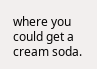where you could get a cream soda.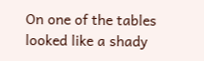On one of the tables looked like a shady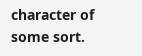character of some sort.